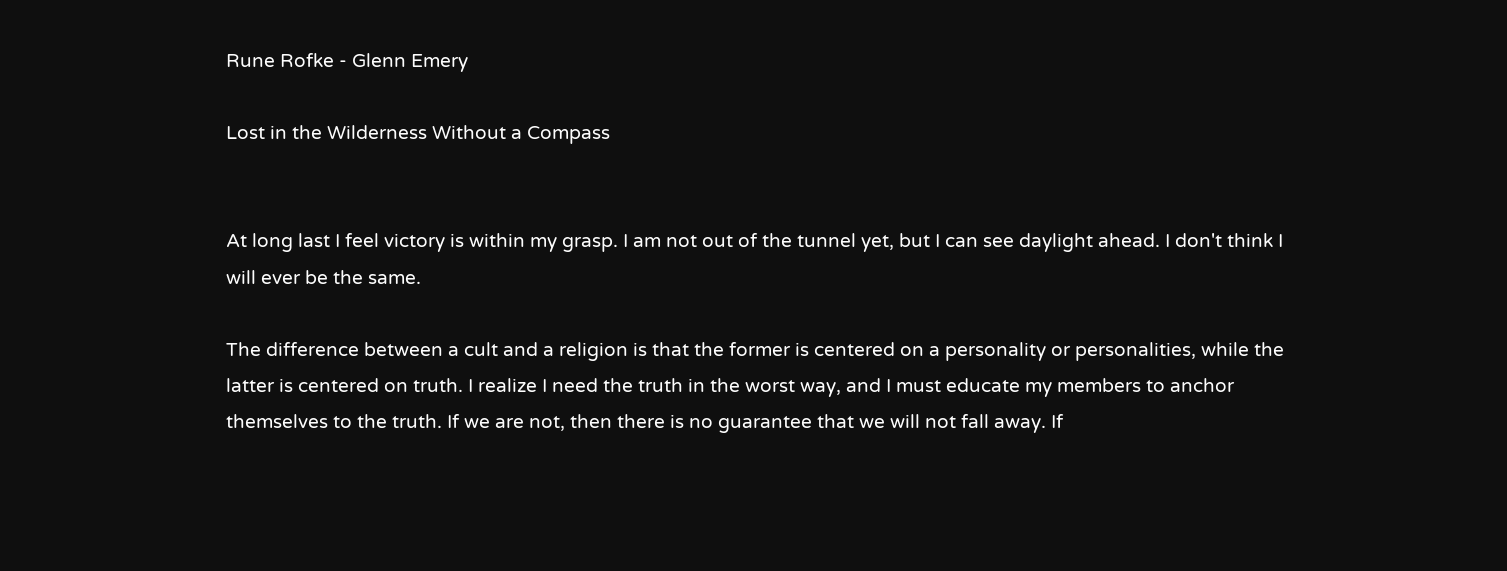Rune Rofke - Glenn Emery

Lost in the Wilderness Without a Compass


At long last I feel victory is within my grasp. I am not out of the tunnel yet, but I can see daylight ahead. I don't think I will ever be the same.

The difference between a cult and a religion is that the former is centered on a personality or personalities, while the latter is centered on truth. I realize I need the truth in the worst way, and I must educate my members to anchor themselves to the truth. If we are not, then there is no guarantee that we will not fall away. If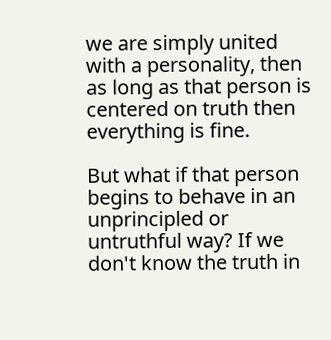we are simply united with a personality, then as long as that person is centered on truth then everything is fine.

But what if that person begins to behave in an unprincipled or untruthful way? If we don't know the truth in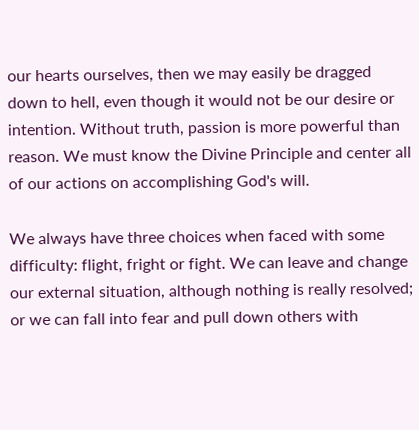our hearts ourselves, then we may easily be dragged down to hell, even though it would not be our desire or intention. Without truth, passion is more powerful than reason. We must know the Divine Principle and center all of our actions on accomplishing God's will.

We always have three choices when faced with some difficulty: flight, fright or fight. We can leave and change our external situation, although nothing is really resolved; or we can fall into fear and pull down others with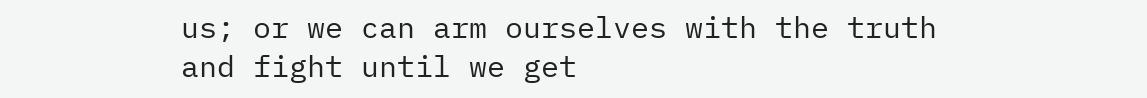us; or we can arm ourselves with the truth and fight until we get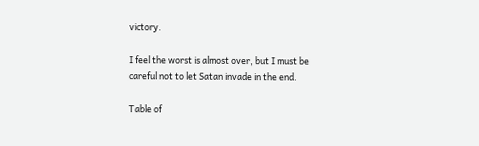victory.

I feel the worst is almost over, but I must be careful not to let Satan invade in the end.

Table of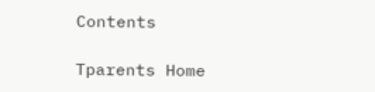Contents

Tparents Home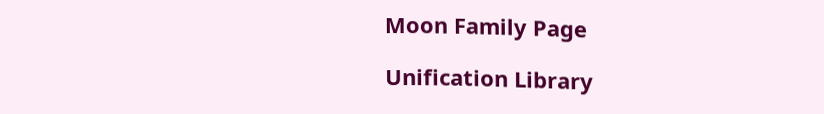Moon Family Page

Unification Library